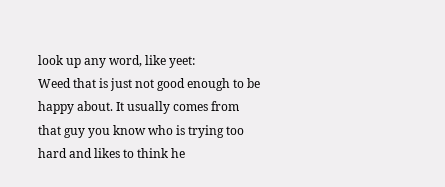look up any word, like yeet:
Weed that is just not good enough to be happy about. It usually comes from that guy you know who is trying too hard and likes to think he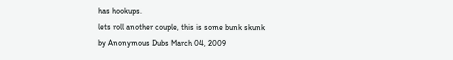has hookups.
lets roll another couple, this is some bunk skunk
by Anonymous Dubs March 04, 2009